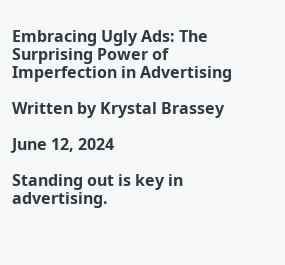Embracing Ugly Ads: The Surprising Power of Imperfection in Advertising

Written by Krystal Brassey

June 12, 2024

Standing out is key in advertising.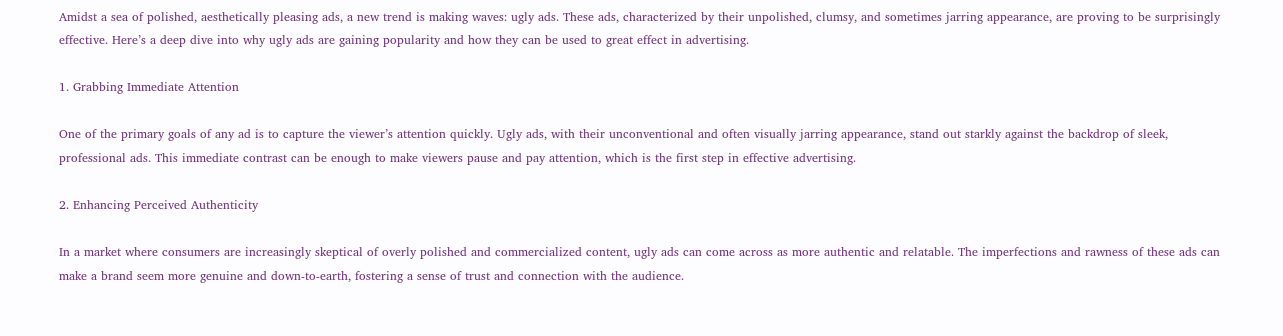Amidst a sea of polished, aesthetically pleasing ads, a new trend is making waves: ugly ads. These ads, characterized by their unpolished, clumsy, and sometimes jarring appearance, are proving to be surprisingly effective. Here’s a deep dive into why ugly ads are gaining popularity and how they can be used to great effect in advertising.

1. Grabbing Immediate Attention

One of the primary goals of any ad is to capture the viewer’s attention quickly. Ugly ads, with their unconventional and often visually jarring appearance, stand out starkly against the backdrop of sleek, professional ads. This immediate contrast can be enough to make viewers pause and pay attention, which is the first step in effective advertising.

2. Enhancing Perceived Authenticity

In a market where consumers are increasingly skeptical of overly polished and commercialized content, ugly ads can come across as more authentic and relatable. The imperfections and rawness of these ads can make a brand seem more genuine and down-to-earth, fostering a sense of trust and connection with the audience.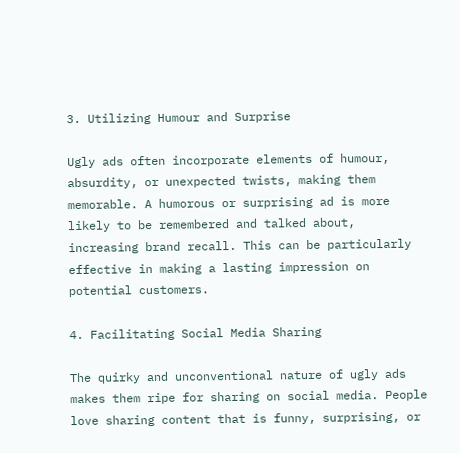3. Utilizing Humour and Surprise

Ugly ads often incorporate elements of humour, absurdity, or unexpected twists, making them memorable. A humorous or surprising ad is more likely to be remembered and talked about, increasing brand recall. This can be particularly effective in making a lasting impression on potential customers.

4. Facilitating Social Media Sharing

The quirky and unconventional nature of ugly ads makes them ripe for sharing on social media. People love sharing content that is funny, surprising, or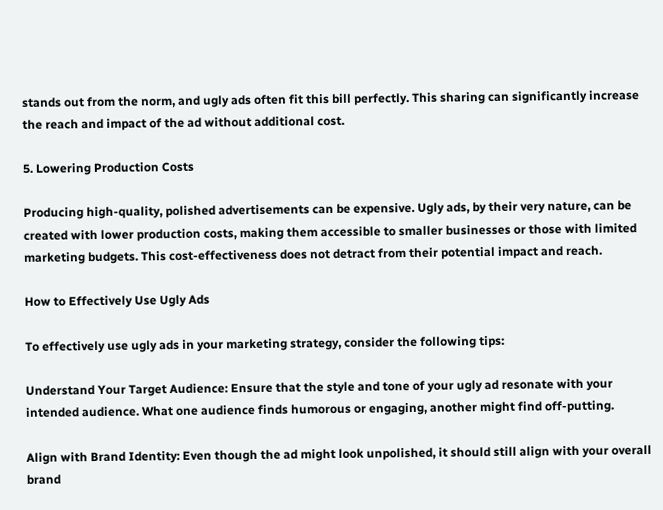stands out from the norm, and ugly ads often fit this bill perfectly. This sharing can significantly increase the reach and impact of the ad without additional cost.

5. Lowering Production Costs

Producing high-quality, polished advertisements can be expensive. Ugly ads, by their very nature, can be created with lower production costs, making them accessible to smaller businesses or those with limited marketing budgets. This cost-effectiveness does not detract from their potential impact and reach.

How to Effectively Use Ugly Ads

To effectively use ugly ads in your marketing strategy, consider the following tips:

Understand Your Target Audience: Ensure that the style and tone of your ugly ad resonate with your intended audience. What one audience finds humorous or engaging, another might find off-putting.

Align with Brand Identity: Even though the ad might look unpolished, it should still align with your overall brand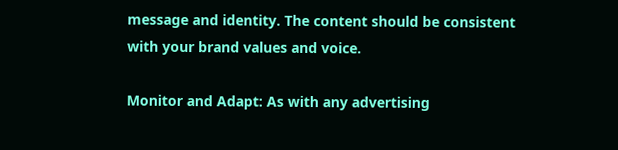message and identity. The content should be consistent with your brand values and voice.

Monitor and Adapt: As with any advertising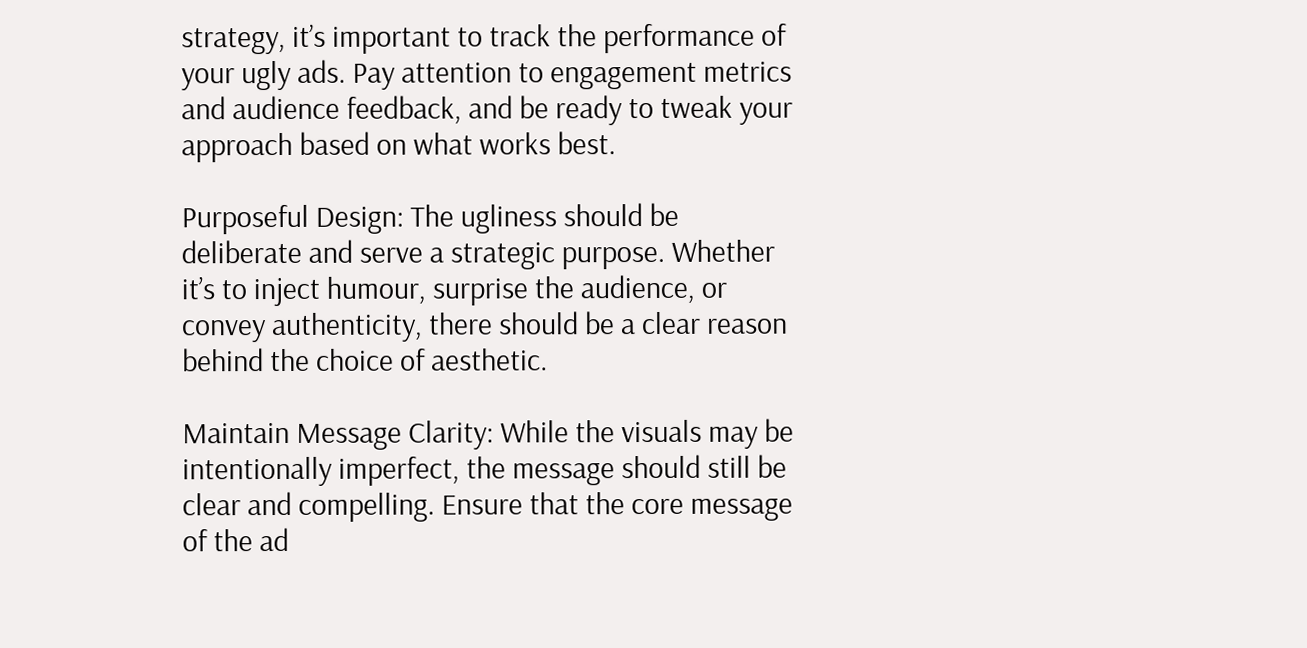strategy, it’s important to track the performance of your ugly ads. Pay attention to engagement metrics and audience feedback, and be ready to tweak your approach based on what works best.

Purposeful Design: The ugliness should be deliberate and serve a strategic purpose. Whether it’s to inject humour, surprise the audience, or convey authenticity, there should be a clear reason behind the choice of aesthetic.

Maintain Message Clarity: While the visuals may be intentionally imperfect, the message should still be clear and compelling. Ensure that the core message of the ad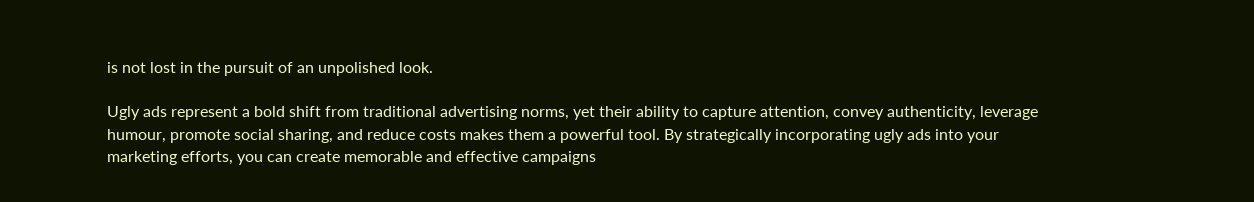is not lost in the pursuit of an unpolished look.

Ugly ads represent a bold shift from traditional advertising norms, yet their ability to capture attention, convey authenticity, leverage humour, promote social sharing, and reduce costs makes them a powerful tool. By strategically incorporating ugly ads into your marketing efforts, you can create memorable and effective campaigns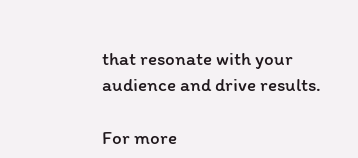that resonate with your audience and drive results.

For more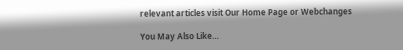relevant articles visit Our Home Page or Webchanges

You May Also Like…